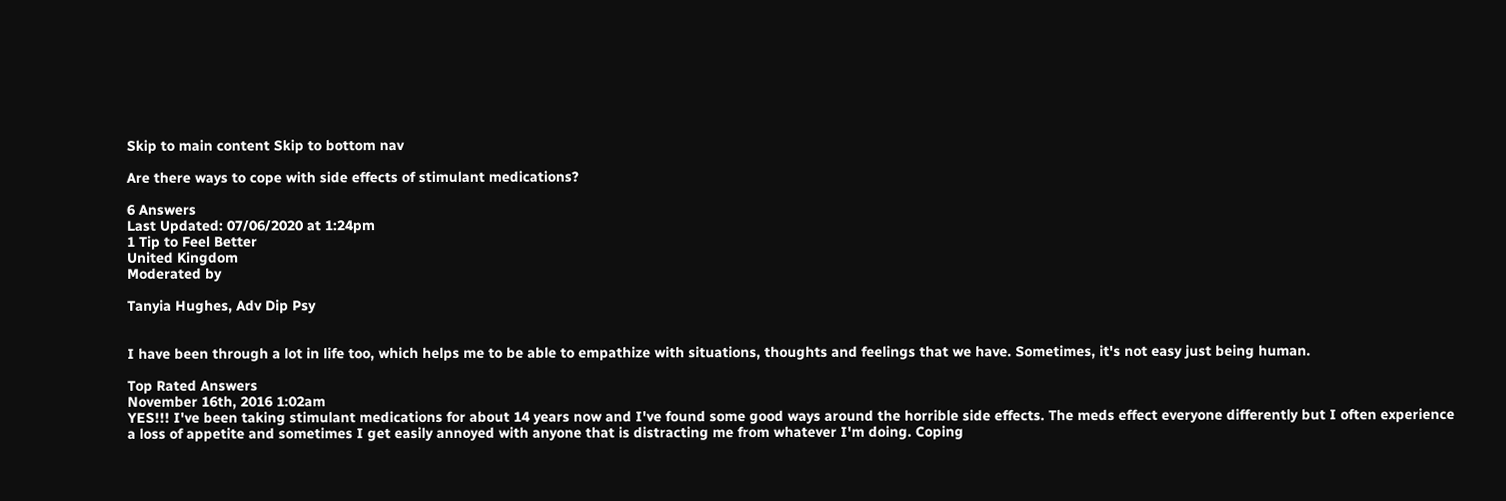Skip to main content Skip to bottom nav

Are there ways to cope with side effects of stimulant medications?

6 Answers
Last Updated: 07/06/2020 at 1:24pm
1 Tip to Feel Better
United Kingdom
Moderated by

Tanyia Hughes, Adv Dip Psy


I have been through a lot in life too, which helps me to be able to empathize with situations, thoughts and feelings that we have. Sometimes, it's not easy just being human.

Top Rated Answers
November 16th, 2016 1:02am
YES!!! I've been taking stimulant medications for about 14 years now and I've found some good ways around the horrible side effects. The meds effect everyone differently but I often experience a loss of appetite and sometimes I get easily annoyed with anyone that is distracting me from whatever I'm doing. Coping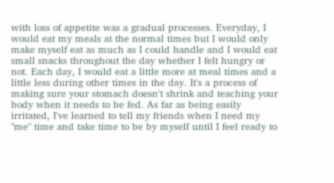with loss of appetite was a gradual processes. Everyday, I would eat my meals at the normal times but I would only make myself eat as much as I could handle and I would eat small snacks throughout the day whether I felt hungry or not. Each day, I would eat a little more at meal times and a little less during other times in the day. It's a process of making sure your stomach doesn't shrink and teaching your body when it needs to be fed. As far as being easily irritated, I've learned to tell my friends when I need my "me" time and take time to be by myself until I feel ready to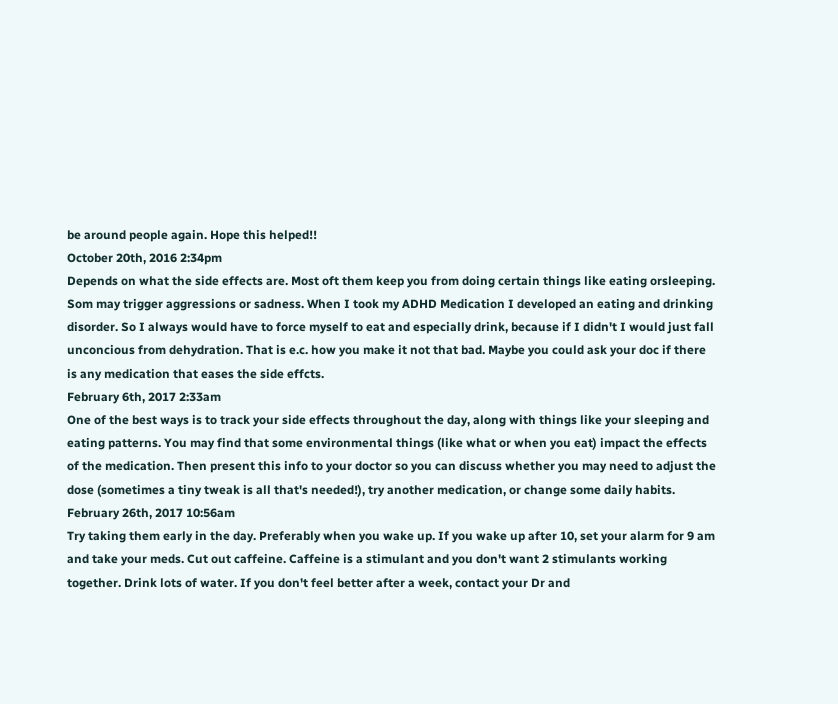be around people again. Hope this helped!!
October 20th, 2016 2:34pm
Depends on what the side effects are. Most oft them keep you from doing certain things like eating orsleeping. Som may trigger aggressions or sadness. When I took my ADHD Medication I developed an eating and drinking disorder. So I always would have to force myself to eat and especially drink, because if I didn't I would just fall unconcious from dehydration. That is e.c. how you make it not that bad. Maybe you could ask your doc if there is any medication that eases the side effcts.
February 6th, 2017 2:33am
One of the best ways is to track your side effects throughout the day, along with things like your sleeping and eating patterns. You may find that some environmental things (like what or when you eat) impact the effects of the medication. Then present this info to your doctor so you can discuss whether you may need to adjust the dose (sometimes a tiny tweak is all that's needed!), try another medication, or change some daily habits.
February 26th, 2017 10:56am
Try taking them early in the day. Preferably when you wake up. If you wake up after 10, set your alarm for 9 am and take your meds. Cut out caffeine. Caffeine is a stimulant and you don't want 2 stimulants working together. Drink lots of water. If you don't feel better after a week, contact your Dr and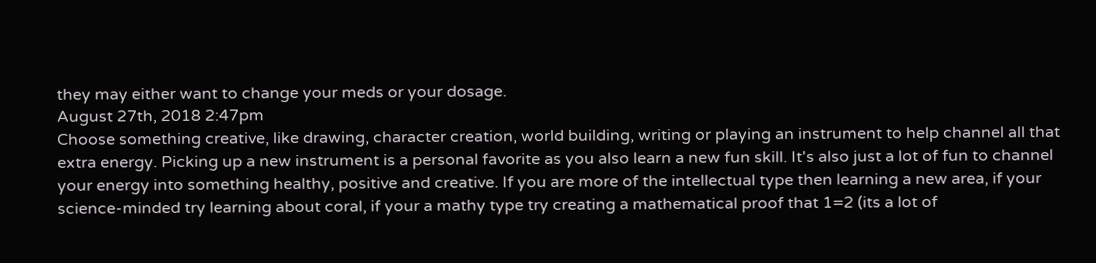they may either want to change your meds or your dosage.
August 27th, 2018 2:47pm
Choose something creative, like drawing, character creation, world building, writing or playing an instrument to help channel all that extra energy. Picking up a new instrument is a personal favorite as you also learn a new fun skill. It's also just a lot of fun to channel your energy into something healthy, positive and creative. If you are more of the intellectual type then learning a new area, if your science-minded try learning about coral, if your a mathy type try creating a mathematical proof that 1=2 (its a lot of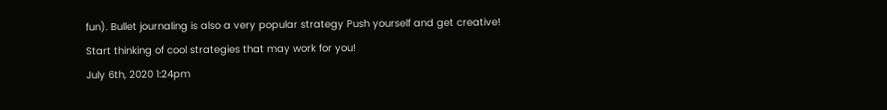fun). Bullet journaling is also a very popular strategy Push yourself and get creative! Start thinking of cool strategies that may work for you!
July 6th, 2020 1:24pm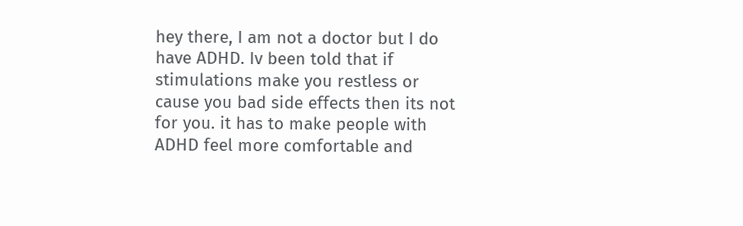hey there, I am not a doctor but I do have ADHD. Iv been told that if stimulations make you restless or cause you bad side effects then its not for you. it has to make people with ADHD feel more comfortable and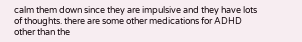calm them down since they are impulsive and they have lots of thoughts. there are some other medications for ADHD other than the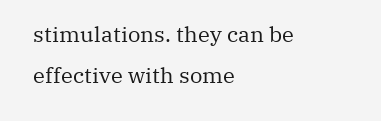stimulations. they can be effective with some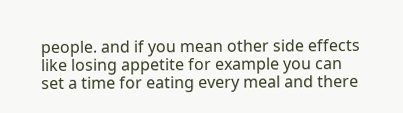people. and if you mean other side effects like losing appetite for example you can set a time for eating every meal and there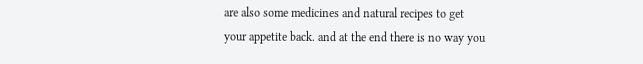are also some medicines and natural recipes to get your appetite back. and at the end there is no way you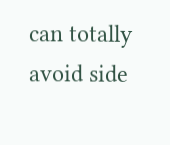can totally avoid side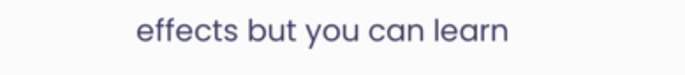effects but you can learn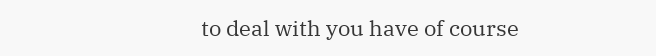to deal with you have of course